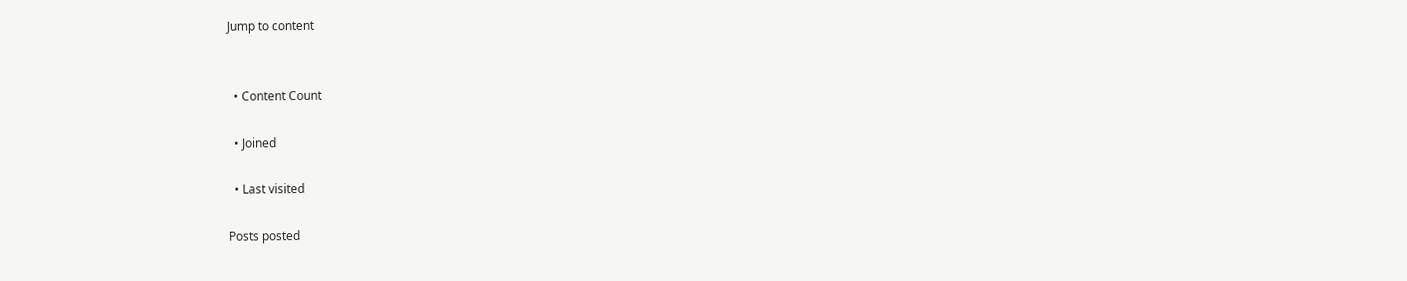Jump to content


  • Content Count

  • Joined

  • Last visited

Posts posted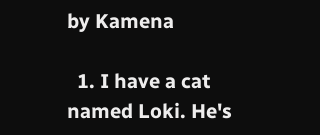by Kamena

  1. I have a cat named Loki. He's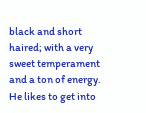black and short haired; with a very sweet temperament and a ton of energy. He likes to get into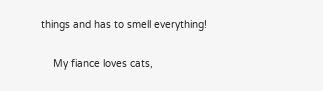things and has to smell everything!


    My fiance loves cats,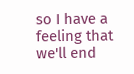so I have a feeling that we'll end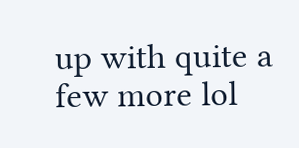up with quite a few more lol